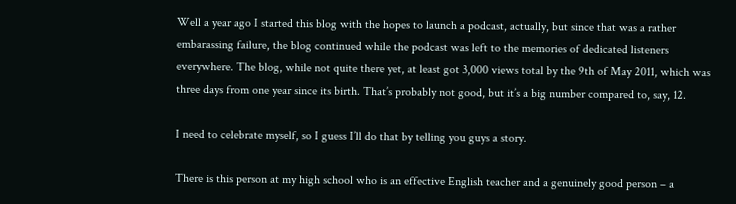Well a year ago I started this blog with the hopes to launch a podcast, actually, but since that was a rather embarassing failure, the blog continued while the podcast was left to the memories of dedicated listeners everywhere. The blog, while not quite there yet, at least got 3,000 views total by the 9th of May 2011, which was three days from one year since its birth. That’s probably not good, but it’s a big number compared to, say, 12.

I need to celebrate myself, so I guess I’ll do that by telling you guys a story.

There is this person at my high school who is an effective English teacher and a genuinely good person – a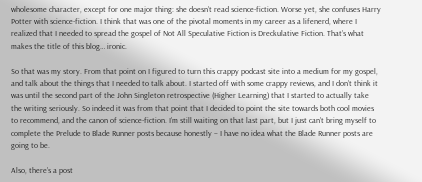wholesome character, except for one major thing: she doesn’t read science-fiction. Worse yet, she confuses Harry Potter with science-fiction. I think that was one of the pivotal moments in my career as a lifenerd, where I realized that I needed to spread the gospel of Not All Speculative Fiction is Dreckulative Fiction. That’s what makes the title of this blog… ironic.

So that was my story. From that point on I figured to turn this crappy podcast site into a medium for my gospel, and talk about the things that I needed to talk about. I started off with some crappy reviews, and I don’t think it was until the second part of the John Singleton retrospective (Higher Learning) that I started to actually take the writing seriously. So indeed it was from that point that I decided to point the site towards both cool movies to recommend, and the canon of science-fiction. I’m still waiting on that last part, but I just can’t bring myself to complete the Prelude to Blade Runner posts because honestly – I have no idea what the Blade Runner posts are going to be.

Also, there’s a post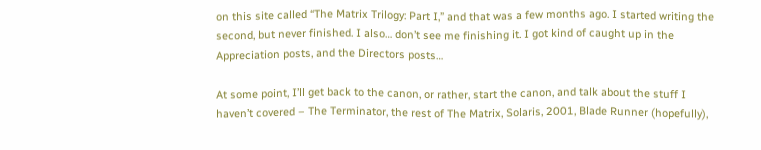on this site called “The Matrix Trilogy: Part I,” and that was a few months ago. I started writing the second, but never finished. I also… don’t see me finishing it. I got kind of caught up in the Appreciation posts, and the Directors posts…

At some point, I’ll get back to the canon, or rather, start the canon, and talk about the stuff I haven’t covered – The Terminator, the rest of The Matrix, Solaris, 2001, Blade Runner (hopefully),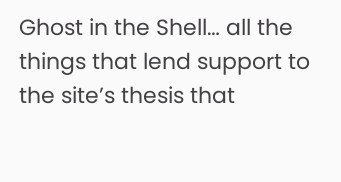Ghost in the Shell… all the things that lend support to the site’s thesis that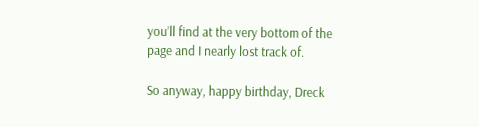you’ll find at the very bottom of the page and I nearly lost track of.

So anyway, happy birthday, Dreck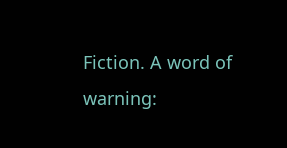Fiction. A word of warning: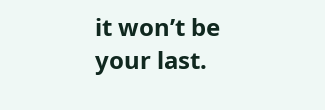it won’t be your last.